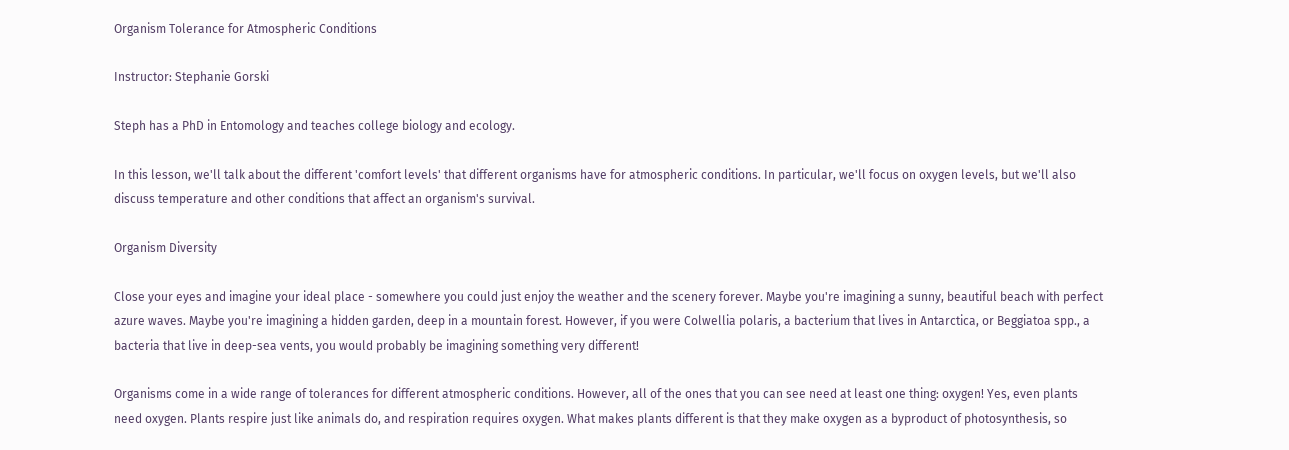Organism Tolerance for Atmospheric Conditions

Instructor: Stephanie Gorski

Steph has a PhD in Entomology and teaches college biology and ecology.

In this lesson, we'll talk about the different 'comfort levels' that different organisms have for atmospheric conditions. In particular, we'll focus on oxygen levels, but we'll also discuss temperature and other conditions that affect an organism's survival.

Organism Diversity

Close your eyes and imagine your ideal place - somewhere you could just enjoy the weather and the scenery forever. Maybe you're imagining a sunny, beautiful beach with perfect azure waves. Maybe you're imagining a hidden garden, deep in a mountain forest. However, if you were Colwellia polaris, a bacterium that lives in Antarctica, or Beggiatoa spp., a bacteria that live in deep-sea vents, you would probably be imagining something very different!

Organisms come in a wide range of tolerances for different atmospheric conditions. However, all of the ones that you can see need at least one thing: oxygen! Yes, even plants need oxygen. Plants respire just like animals do, and respiration requires oxygen. What makes plants different is that they make oxygen as a byproduct of photosynthesis, so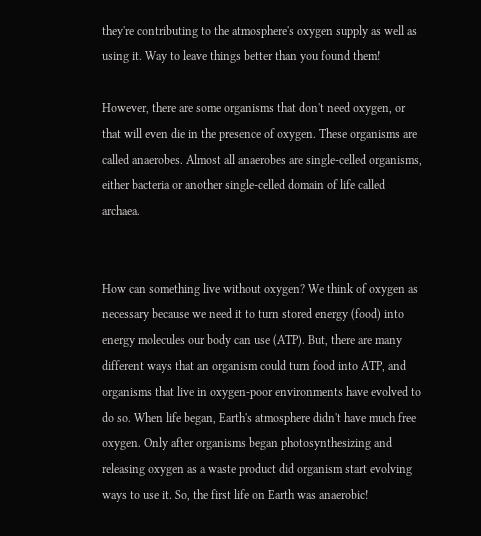they're contributing to the atmosphere's oxygen supply as well as using it. Way to leave things better than you found them!

However, there are some organisms that don't need oxygen, or that will even die in the presence of oxygen. These organisms are called anaerobes. Almost all anaerobes are single-celled organisms, either bacteria or another single-celled domain of life called archaea.


How can something live without oxygen? We think of oxygen as necessary because we need it to turn stored energy (food) into energy molecules our body can use (ATP). But, there are many different ways that an organism could turn food into ATP, and organisms that live in oxygen-poor environments have evolved to do so. When life began, Earth's atmosphere didn't have much free oxygen. Only after organisms began photosynthesizing and releasing oxygen as a waste product did organism start evolving ways to use it. So, the first life on Earth was anaerobic!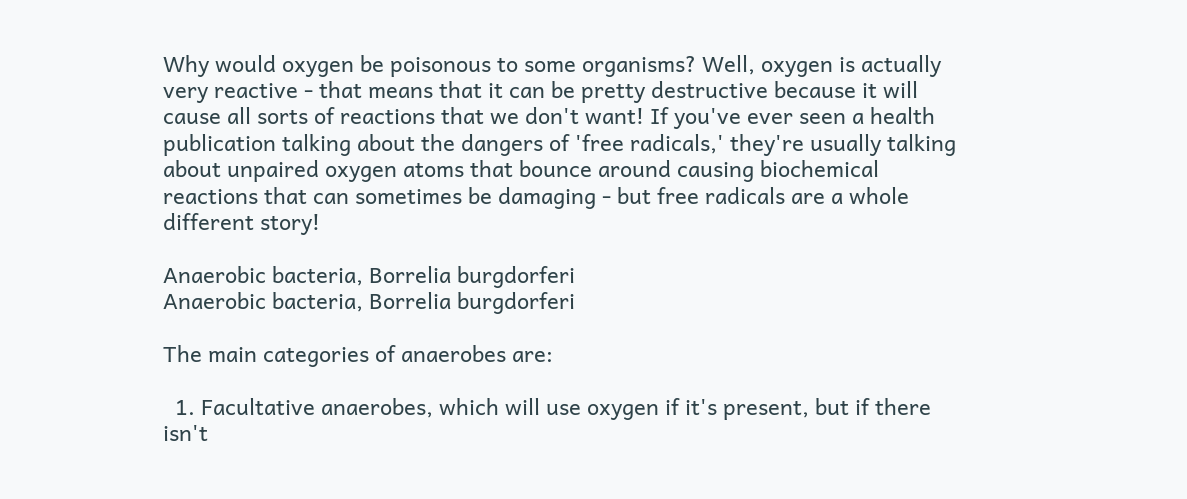Why would oxygen be poisonous to some organisms? Well, oxygen is actually very reactive - that means that it can be pretty destructive because it will cause all sorts of reactions that we don't want! If you've ever seen a health publication talking about the dangers of 'free radicals,' they're usually talking about unpaired oxygen atoms that bounce around causing biochemical reactions that can sometimes be damaging - but free radicals are a whole different story!

Anaerobic bacteria, Borrelia burgdorferi
Anaerobic bacteria, Borrelia burgdorferi

The main categories of anaerobes are:

  1. Facultative anaerobes, which will use oxygen if it's present, but if there isn't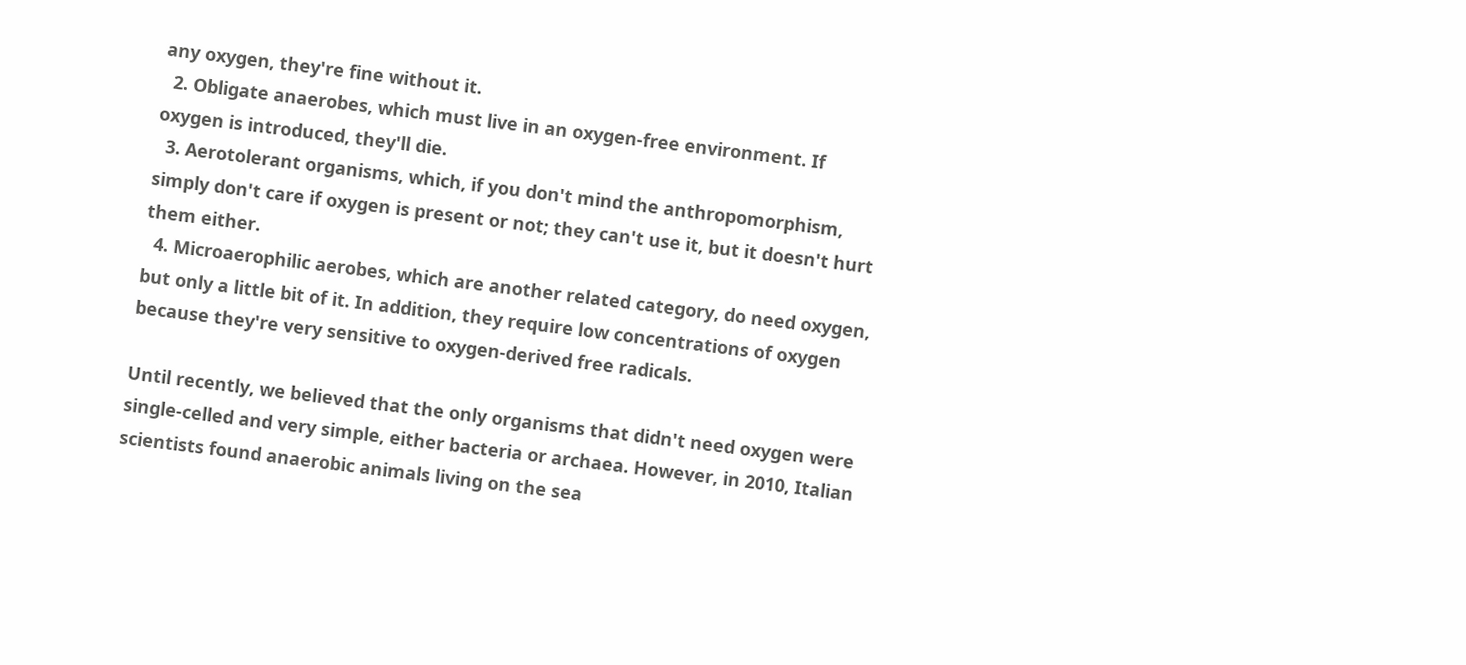any oxygen, they're fine without it.
  2. Obligate anaerobes, which must live in an oxygen-free environment. If oxygen is introduced, they'll die.
  3. Aerotolerant organisms, which, if you don't mind the anthropomorphism, simply don't care if oxygen is present or not; they can't use it, but it doesn't hurt them either.
  4. Microaerophilic aerobes, which are another related category, do need oxygen, but only a little bit of it. In addition, they require low concentrations of oxygen because they're very sensitive to oxygen-derived free radicals.

Until recently, we believed that the only organisms that didn't need oxygen were single-celled and very simple, either bacteria or archaea. However, in 2010, Italian scientists found anaerobic animals living on the sea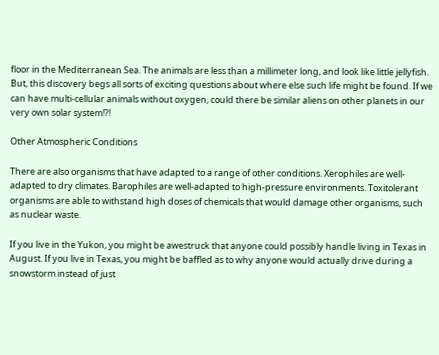floor in the Mediterranean Sea. The animals are less than a millimeter long, and look like little jellyfish. But, this discovery begs all sorts of exciting questions about where else such life might be found. If we can have multi-cellular animals without oxygen, could there be similar aliens on other planets in our very own solar system!?!

Other Atmospheric Conditions

There are also organisms that have adapted to a range of other conditions. Xerophiles are well-adapted to dry climates. Barophiles are well-adapted to high-pressure environments. Toxitolerant organisms are able to withstand high doses of chemicals that would damage other organisms, such as nuclear waste.

If you live in the Yukon, you might be awestruck that anyone could possibly handle living in Texas in August. If you live in Texas, you might be baffled as to why anyone would actually drive during a snowstorm instead of just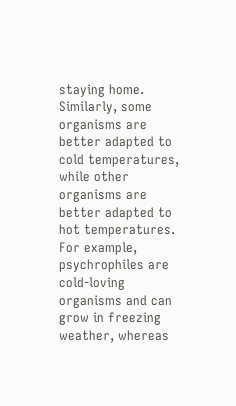staying home. Similarly, some organisms are better adapted to cold temperatures, while other organisms are better adapted to hot temperatures. For example, psychrophiles are cold-loving organisms and can grow in freezing weather, whereas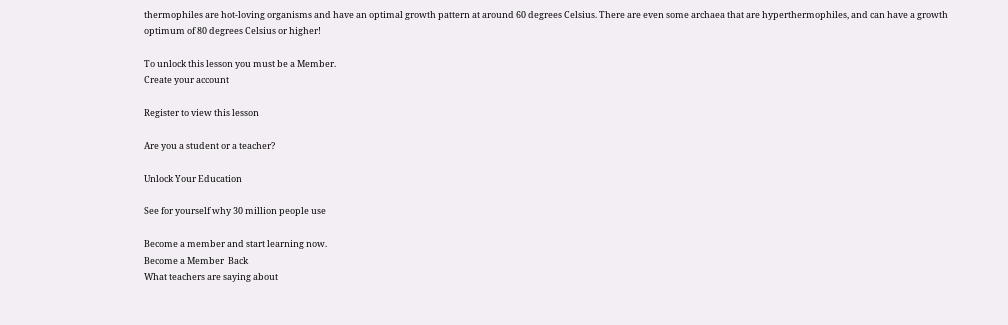thermophiles are hot-loving organisms and have an optimal growth pattern at around 60 degrees Celsius. There are even some archaea that are hyperthermophiles, and can have a growth optimum of 80 degrees Celsius or higher!

To unlock this lesson you must be a Member.
Create your account

Register to view this lesson

Are you a student or a teacher?

Unlock Your Education

See for yourself why 30 million people use

Become a member and start learning now.
Become a Member  Back
What teachers are saying about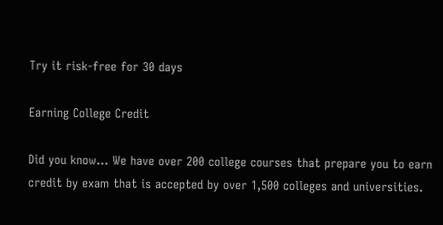Try it risk-free for 30 days

Earning College Credit

Did you know… We have over 200 college courses that prepare you to earn credit by exam that is accepted by over 1,500 colleges and universities.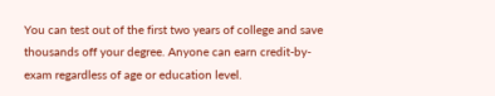You can test out of the first two years of college and save thousands off your degree. Anyone can earn credit-by-exam regardless of age or education level.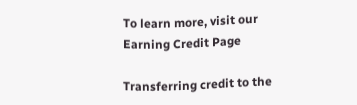To learn more, visit our Earning Credit Page

Transferring credit to the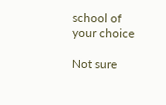school of your choice

Not sure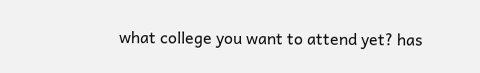what college you want to attend yet? has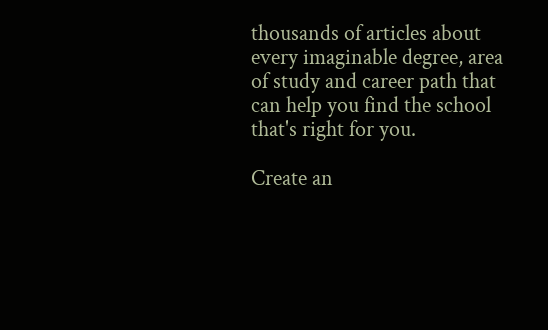thousands of articles about every imaginable degree, area of study and career path that can help you find the school that's right for you.

Create an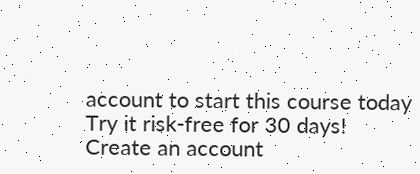account to start this course today
Try it risk-free for 30 days!
Create an account